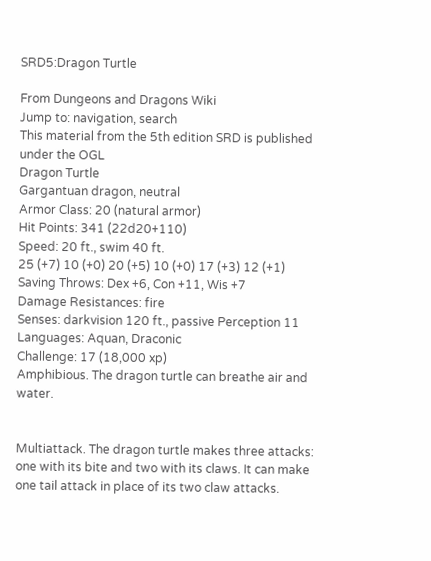SRD5:Dragon Turtle

From Dungeons and Dragons Wiki
Jump to: navigation, search
This material from the 5th edition SRD is published under the OGL
Dragon Turtle
Gargantuan dragon, neutral
Armor Class: 20 (natural armor)
Hit Points: 341 (22d20+110)
Speed: 20 ft., swim 40 ft.
25 (+7) 10 (+0) 20 (+5) 10 (+0) 17 (+3) 12 (+1)
Saving Throws: Dex +6, Con +11, Wis +7
Damage Resistances: fire
Senses: darkvision 120 ft., passive Perception 11
Languages: Aquan, Draconic
Challenge: 17 (18,000 xp)
Amphibious. The dragon turtle can breathe air and water.


Multiattack. The dragon turtle makes three attacks: one with its bite and two with its claws. It can make one tail attack in place of its two claw attacks.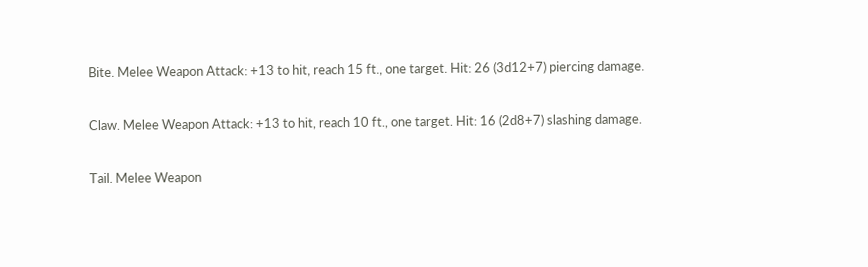Bite. Melee Weapon Attack: +13 to hit, reach 15 ft., one target. Hit: 26 (3d12+7) piercing damage.

Claw. Melee Weapon Attack: +13 to hit, reach 10 ft., one target. Hit: 16 (2d8+7) slashing damage.

Tail. Melee Weapon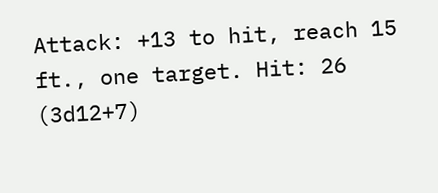Attack: +13 to hit, reach 15 ft., one target. Hit: 26 (3d12+7)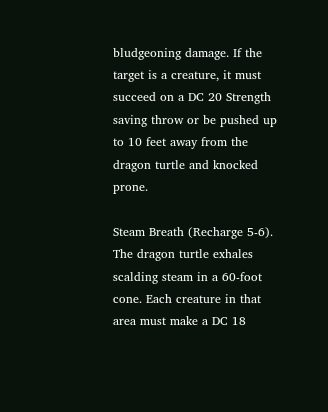bludgeoning damage. If the target is a creature, it must succeed on a DC 20 Strength saving throw or be pushed up to 10 feet away from the dragon turtle and knocked prone.

Steam Breath (Recharge 5-6). The dragon turtle exhales scalding steam in a 60-foot cone. Each creature in that area must make a DC 18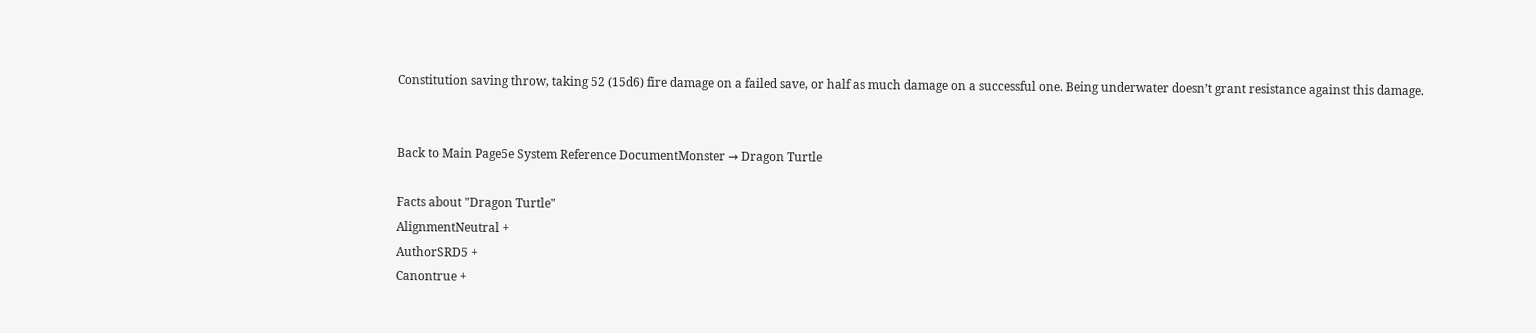Constitution saving throw, taking 52 (15d6) fire damage on a failed save, or half as much damage on a successful one. Being underwater doesn’t grant resistance against this damage.


Back to Main Page5e System Reference DocumentMonster → Dragon Turtle

Facts about "Dragon Turtle"
AlignmentNeutral +
AuthorSRD5 +
Canontrue +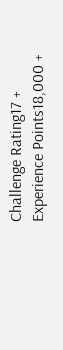Challenge Rating17 +
Experience Points18,000 +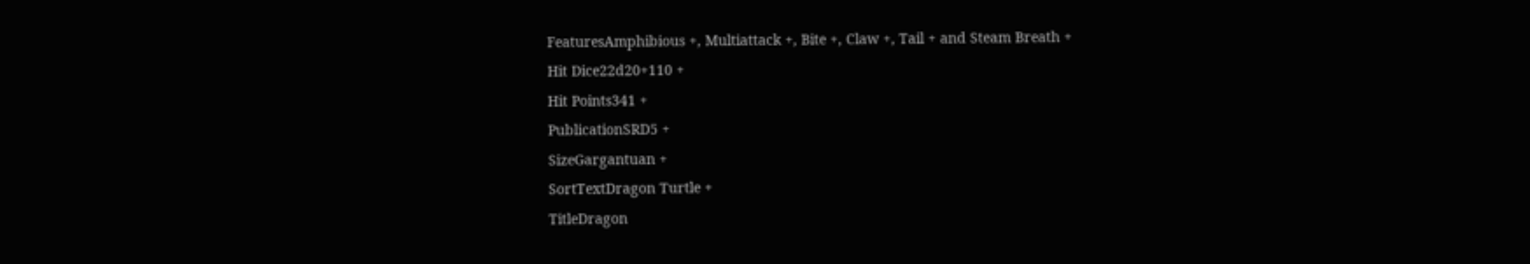FeaturesAmphibious +, Multiattack +, Bite +, Claw +, Tail + and Steam Breath +
Hit Dice22d20+110 +
Hit Points341 +
PublicationSRD5 +
SizeGargantuan +
SortTextDragon Turtle +
TitleDragon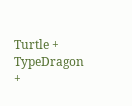Turtle +
TypeDragon +